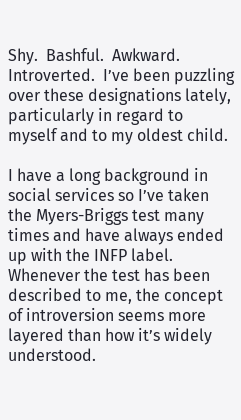Shy.  Bashful.  Awkward.  Introverted.  I’ve been puzzling over these designations lately, particularly in regard to myself and to my oldest child.

I have a long background in social services so I’ve taken the Myers-Briggs test many times and have always ended up with the INFP label.  Whenever the test has been described to me, the concept of introversion seems more layered than how it’s widely understood.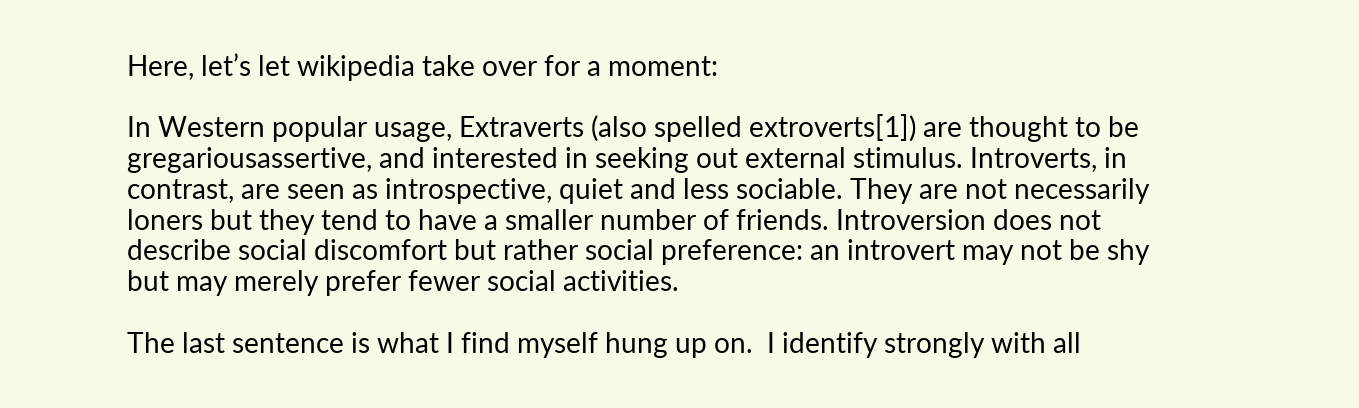Here, let’s let wikipedia take over for a moment:

In Western popular usage, Extraverts (also spelled extroverts[1]) are thought to be gregariousassertive, and interested in seeking out external stimulus. Introverts, in contrast, are seen as introspective, quiet and less sociable. They are not necessarily loners but they tend to have a smaller number of friends. Introversion does not describe social discomfort but rather social preference: an introvert may not be shy but may merely prefer fewer social activities.

The last sentence is what I find myself hung up on.  I identify strongly with all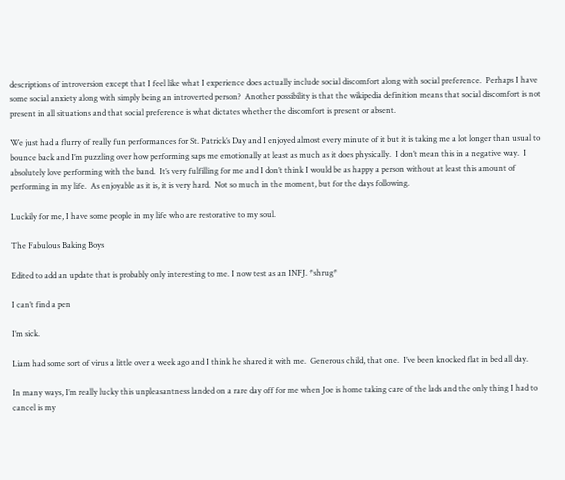descriptions of introversion except that I feel like what I experience does actually include social discomfort along with social preference.  Perhaps I have some social anxiety along with simply being an introverted person?  Another possibility is that the wikipedia definition means that social discomfort is not present in all situations and that social preference is what dictates whether the discomfort is present or absent.

We just had a flurry of really fun performances for St. Patrick’s Day and I enjoyed almost every minute of it but it is taking me a lot longer than usual to bounce back and I’m puzzling over how performing saps me emotionally at least as much as it does physically.  I don’t mean this in a negative way.  I absolutely love performing with the band.  It’s very fulfilling for me and I don’t think I would be as happy a person without at least this amount of performing in my life.  As enjoyable as it is, it is very hard.  Not so much in the moment, but for the days following.

Luckily for me, I have some people in my life who are restorative to my soul.

The Fabulous Baking Boys

Edited to add an update that is probably only interesting to me. I now test as an INFJ. *shrug*

I can’t find a pen

I’m sick.

Liam had some sort of virus a little over a week ago and I think he shared it with me.  Generous child, that one.  I’ve been knocked flat in bed all day.

In many ways, I’m really lucky this unpleasantness landed on a rare day off for me when Joe is home taking care of the lads and the only thing I had to cancel is my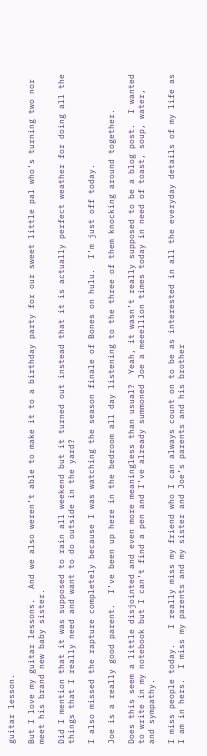guitar lesson.

But I love my guitar lessons.  And we also weren’t able to make it to a birthday party for our sweet little pal who’s turning two nor meet his brand new baby sister.

Did I mention that it was supposed to rain all weekend but it turned out instead that it is actually perfect weather for doing all the things that I really need and want to do outside in the yard?

I also missed the rapture completely because I was watching the season finale of Bones on hulu.  I’m just off today.

Joe is a really good parent.  I’ve been up here in the bedroom all day listening to the three of them knocking around together.

Does this seem a little disjointed and even more meaningless than usual?  Yeah, it wasn’t really supposed to be a blog post.  I wanted to write in my notebook but I can’t find a pen and I’ve already summoned Joe a meeellion times today in need of toast, soup, water, and sympathy.

I miss people today.   I really miss my friend who I can always count on to be as interested in all the everyday details of my life as I am in hers.  I miss my parents and my sister and Joe’s parents and his brother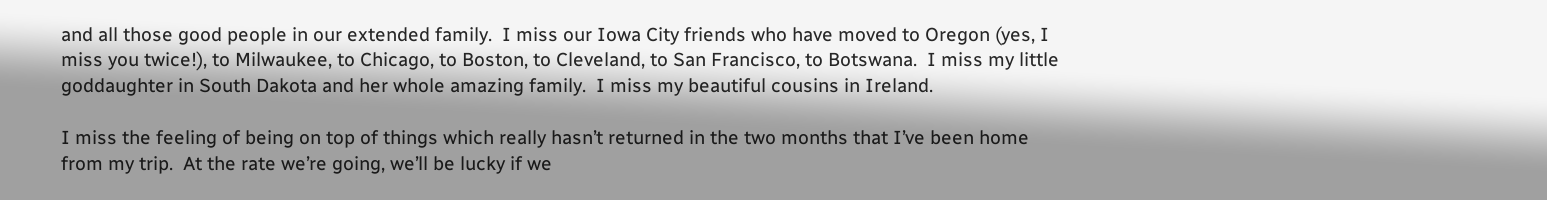and all those good people in our extended family.  I miss our Iowa City friends who have moved to Oregon (yes, I miss you twice!), to Milwaukee, to Chicago, to Boston, to Cleveland, to San Francisco, to Botswana.  I miss my little goddaughter in South Dakota and her whole amazing family.  I miss my beautiful cousins in Ireland.

I miss the feeling of being on top of things which really hasn’t returned in the two months that I’ve been home from my trip.  At the rate we’re going, we’ll be lucky if we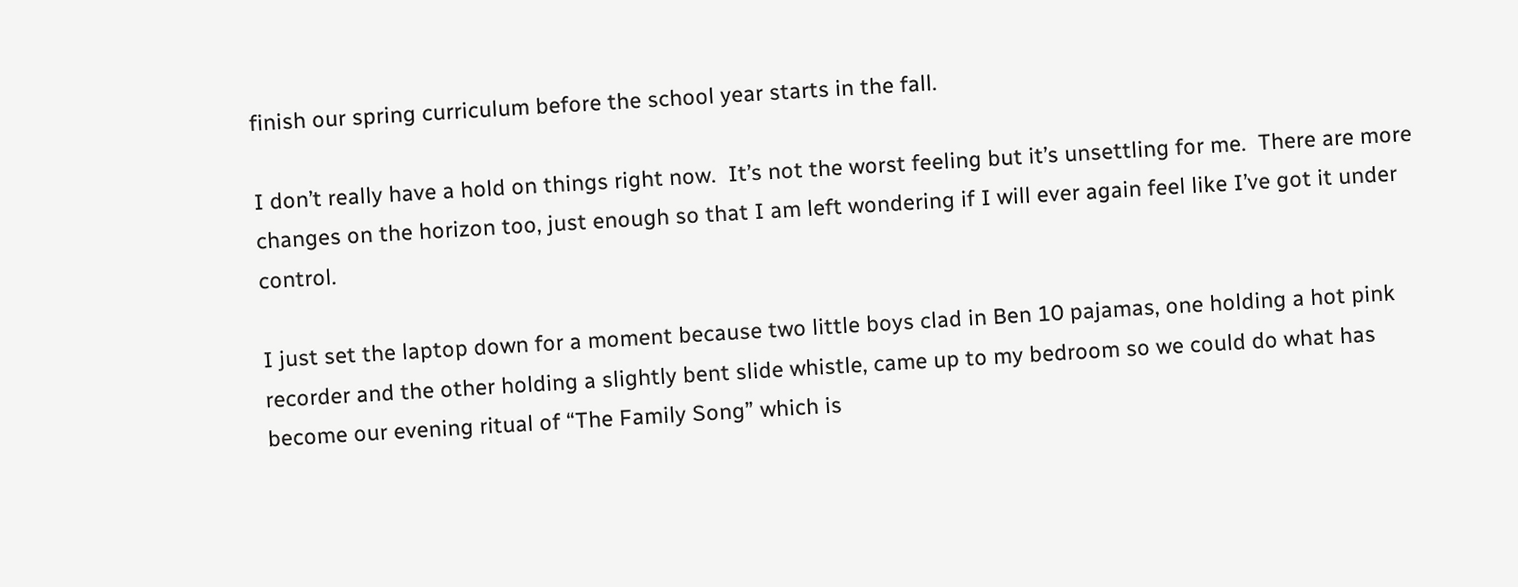finish our spring curriculum before the school year starts in the fall.

I don’t really have a hold on things right now.  It’s not the worst feeling but it’s unsettling for me.  There are more changes on the horizon too, just enough so that I am left wondering if I will ever again feel like I’ve got it under control.

I just set the laptop down for a moment because two little boys clad in Ben 10 pajamas, one holding a hot pink recorder and the other holding a slightly bent slide whistle, came up to my bedroom so we could do what has become our evening ritual of “The Family Song” which is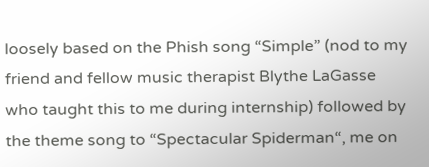loosely based on the Phish song “Simple” (nod to my friend and fellow music therapist Blythe LaGasse who taught this to me during internship) followed by the theme song to “Spectacular Spiderman“, me on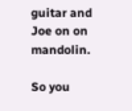guitar and Joe on on mandolin.

So you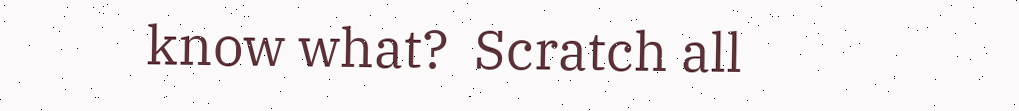know what?  Scratch all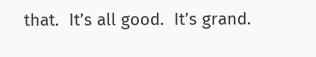that.  It’s all good.  It’s grand.